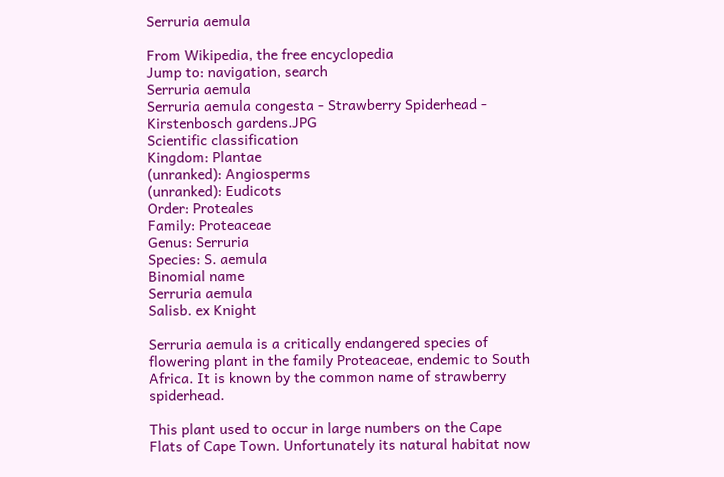Serruria aemula

From Wikipedia, the free encyclopedia
Jump to: navigation, search
Serruria aemula
Serruria aemula congesta - Strawberry Spiderhead - Kirstenbosch gardens.JPG
Scientific classification
Kingdom: Plantae
(unranked): Angiosperms
(unranked): Eudicots
Order: Proteales
Family: Proteaceae
Genus: Serruria
Species: S. aemula
Binomial name
Serruria aemula
Salisb. ex Knight

Serruria aemula is a critically endangered species of flowering plant in the family Proteaceae, endemic to South Africa. It is known by the common name of strawberry spiderhead.

This plant used to occur in large numbers on the Cape Flats of Cape Town. Unfortunately its natural habitat now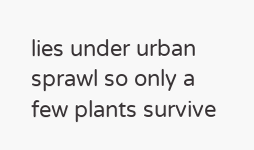lies under urban sprawl so only a few plants survive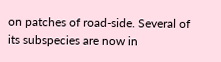on patches of road-side. Several of its subspecies are now in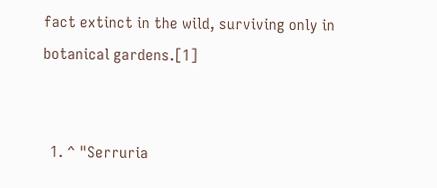fact extinct in the wild, surviving only in botanical gardens.[1]


  1. ^ "Serruria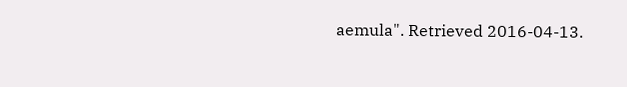aemula". Retrieved 2016-04-13.